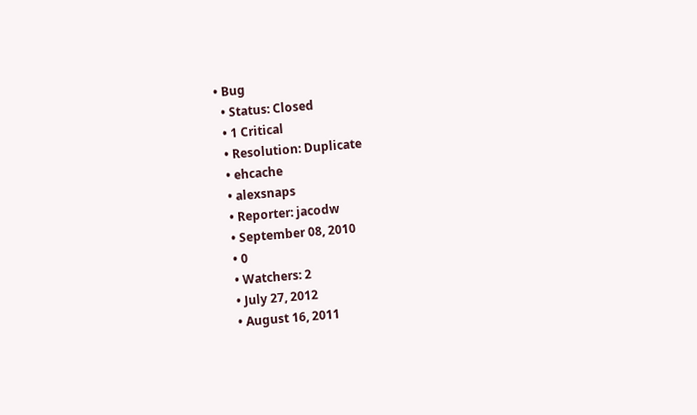• Bug
  • Status: Closed
  • 1 Critical
  • Resolution: Duplicate
  • ehcache
  • alexsnaps
  • Reporter: jacodw
  • September 08, 2010
  • 0
  • Watchers: 2
  • July 27, 2012
  • August 16, 2011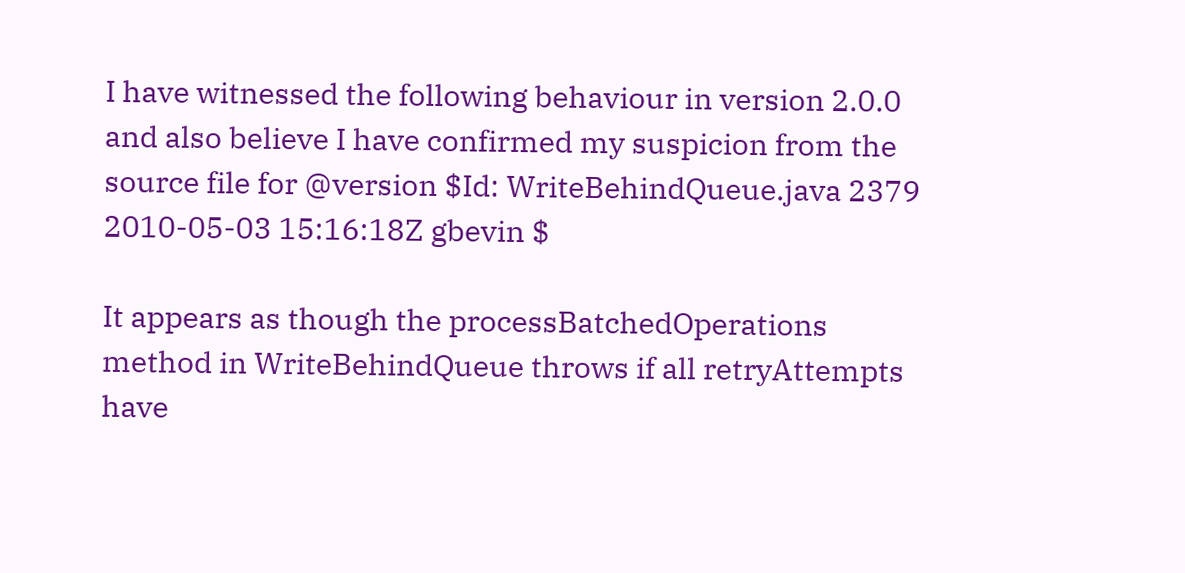I have witnessed the following behaviour in version 2.0.0 and also believe I have confirmed my suspicion from the source file for @version $Id: WriteBehindQueue.java 2379 2010-05-03 15:16:18Z gbevin $

It appears as though the processBatchedOperations method in WriteBehindQueue throws if all retryAttempts have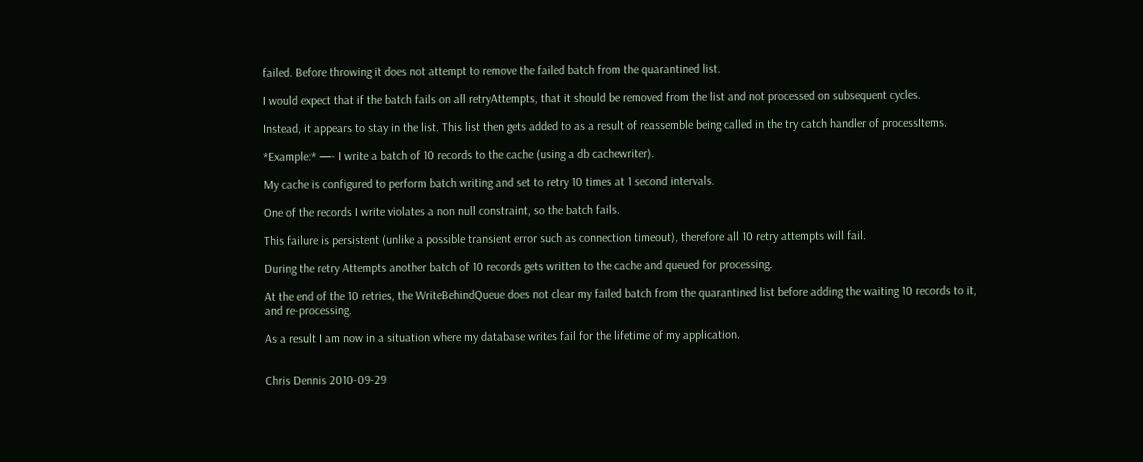failed. Before throwing it does not attempt to remove the failed batch from the quarantined list.

I would expect that if the batch fails on all retryAttempts, that it should be removed from the list and not processed on subsequent cycles.

Instead, it appears to stay in the list. This list then gets added to as a result of reassemble being called in the try catch handler of processItems.

*Example:* —- I write a batch of 10 records to the cache (using a db cachewriter).

My cache is configured to perform batch writing and set to retry 10 times at 1 second intervals.

One of the records I write violates a non null constraint, so the batch fails.

This failure is persistent (unlike a possible transient error such as connection timeout), therefore all 10 retry attempts will fail.

During the retry Attempts another batch of 10 records gets written to the cache and queued for processing.

At the end of the 10 retries, the WriteBehindQueue does not clear my failed batch from the quarantined list before adding the waiting 10 records to it, and re-processing.

As a result I am now in a situation where my database writes fail for the lifetime of my application.


Chris Dennis 2010-09-29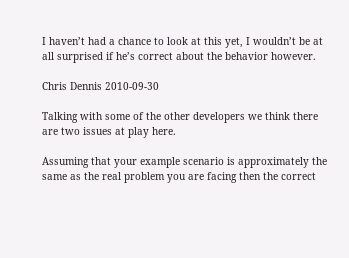I haven’t had a chance to look at this yet, I wouldn’t be at all surprised if he’s correct about the behavior however.

Chris Dennis 2010-09-30

Talking with some of the other developers we think there are two issues at play here.

Assuming that your example scenario is approximately the same as the real problem you are facing then the correct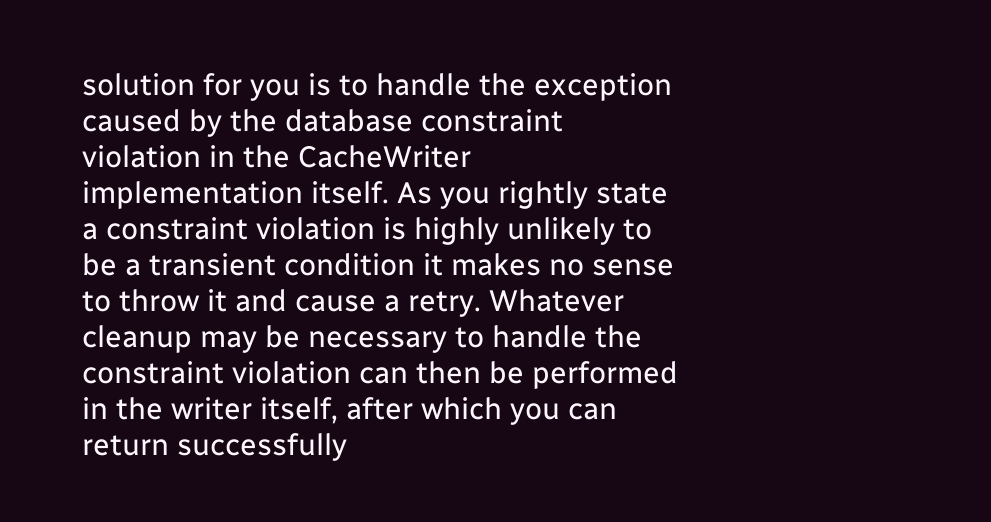solution for you is to handle the exception caused by the database constraint violation in the CacheWriter implementation itself. As you rightly state a constraint violation is highly unlikely to be a transient condition it makes no sense to throw it and cause a retry. Whatever cleanup may be necessary to handle the constraint violation can then be performed in the writer itself, after which you can return successfully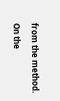from the method.

On the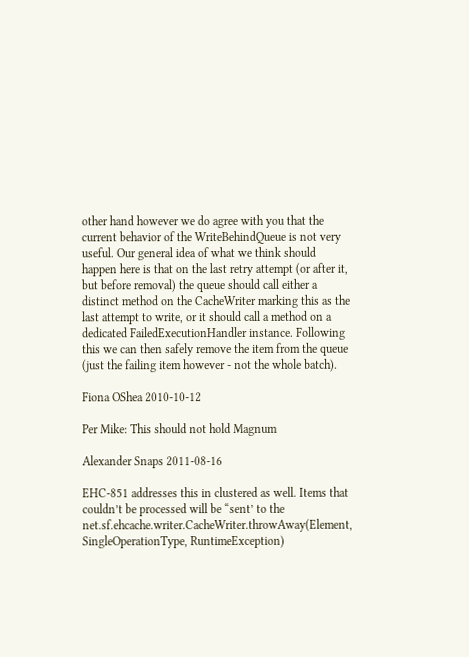other hand however we do agree with you that the current behavior of the WriteBehindQueue is not very useful. Our general idea of what we think should happen here is that on the last retry attempt (or after it, but before removal) the queue should call either a distinct method on the CacheWriter marking this as the last attempt to write, or it should call a method on a dedicated FailedExecutionHandler instance. Following this we can then safely remove the item from the queue (just the failing item however - not the whole batch).

Fiona OShea 2010-10-12

Per Mike: This should not hold Magnum

Alexander Snaps 2011-08-16

EHC-851 addresses this in clustered as well. Items that couldn’t be processed will be “sent’ to the net.sf.ehcache.writer.CacheWriter.throwAway(Element, SingleOperationType, RuntimeException)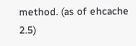method. (as of ehcache 2.5)